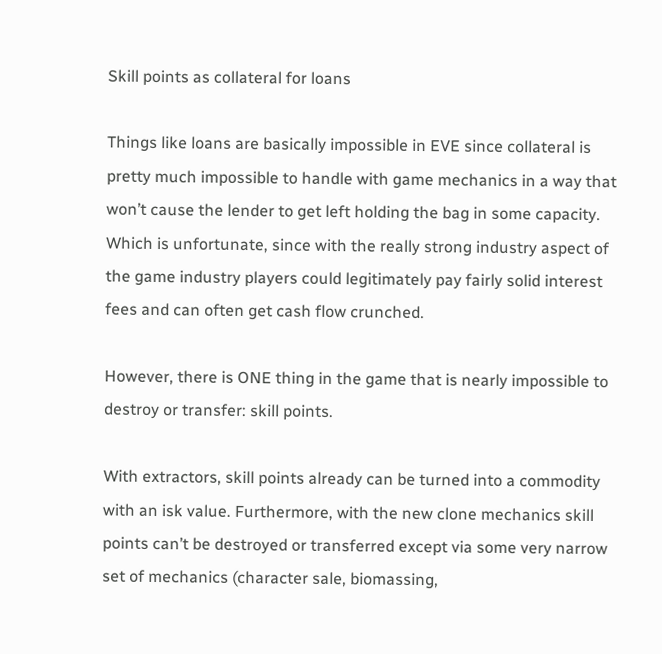Skill points as collateral for loans

Things like loans are basically impossible in EVE since collateral is pretty much impossible to handle with game mechanics in a way that won’t cause the lender to get left holding the bag in some capacity. Which is unfortunate, since with the really strong industry aspect of the game industry players could legitimately pay fairly solid interest fees and can often get cash flow crunched.

However, there is ONE thing in the game that is nearly impossible to destroy or transfer: skill points.

With extractors, skill points already can be turned into a commodity with an isk value. Furthermore, with the new clone mechanics skill points can’t be destroyed or transferred except via some very narrow set of mechanics (character sale, biomassing,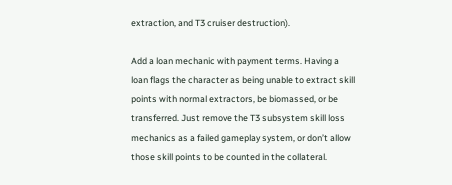extraction, and T3 cruiser destruction).

Add a loan mechanic with payment terms. Having a loan flags the character as being unable to extract skill points with normal extractors, be biomassed, or be transferred. Just remove the T3 subsystem skill loss mechanics as a failed gameplay system, or don’t allow those skill points to be counted in the collateral.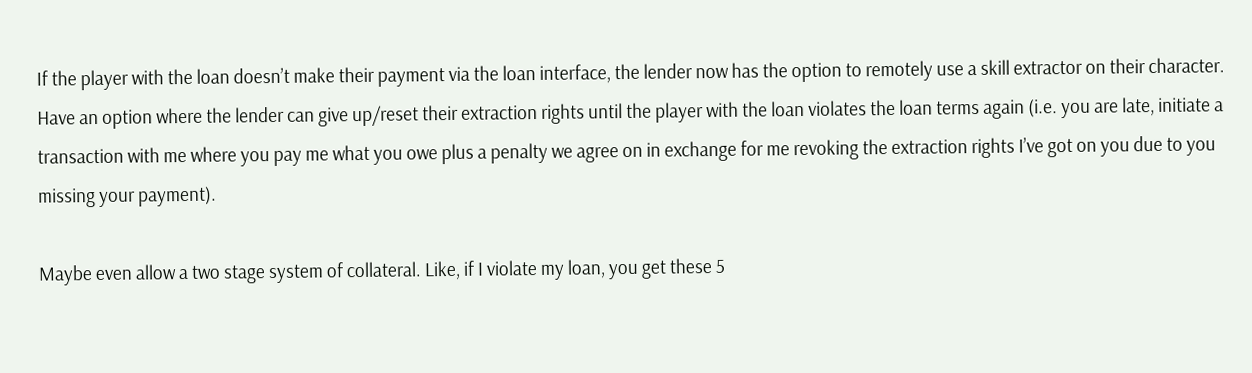If the player with the loan doesn’t make their payment via the loan interface, the lender now has the option to remotely use a skill extractor on their character. Have an option where the lender can give up/reset their extraction rights until the player with the loan violates the loan terms again (i.e. you are late, initiate a transaction with me where you pay me what you owe plus a penalty we agree on in exchange for me revoking the extraction rights I’ve got on you due to you missing your payment).

Maybe even allow a two stage system of collateral. Like, if I violate my loan, you get these 5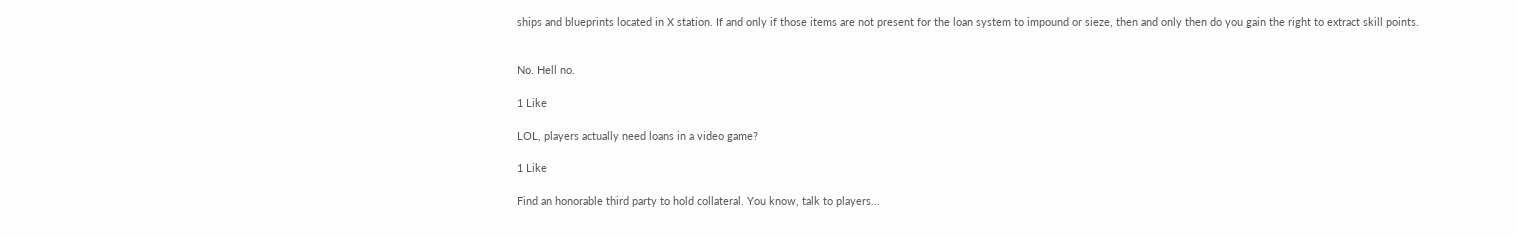ships and blueprints located in X station. If and only if those items are not present for the loan system to impound or sieze, then and only then do you gain the right to extract skill points.


No. Hell no.

1 Like

LOL, players actually need loans in a video game?

1 Like

Find an honorable third party to hold collateral. You know, talk to players…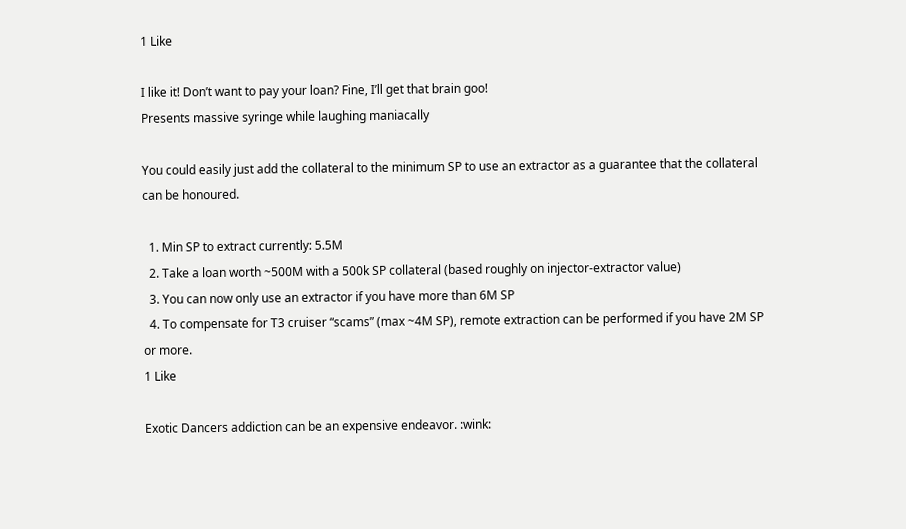1 Like

I like it! Don’t want to pay your loan? Fine, I’ll get that brain goo!
Presents massive syringe while laughing maniacally

You could easily just add the collateral to the minimum SP to use an extractor as a guarantee that the collateral can be honoured.

  1. Min SP to extract currently: 5.5M
  2. Take a loan worth ~500M with a 500k SP collateral (based roughly on injector-extractor value)
  3. You can now only use an extractor if you have more than 6M SP
  4. To compensate for T3 cruiser “scams” (max ~4M SP), remote extraction can be performed if you have 2M SP or more.
1 Like

Exotic Dancers addiction can be an expensive endeavor. :wink: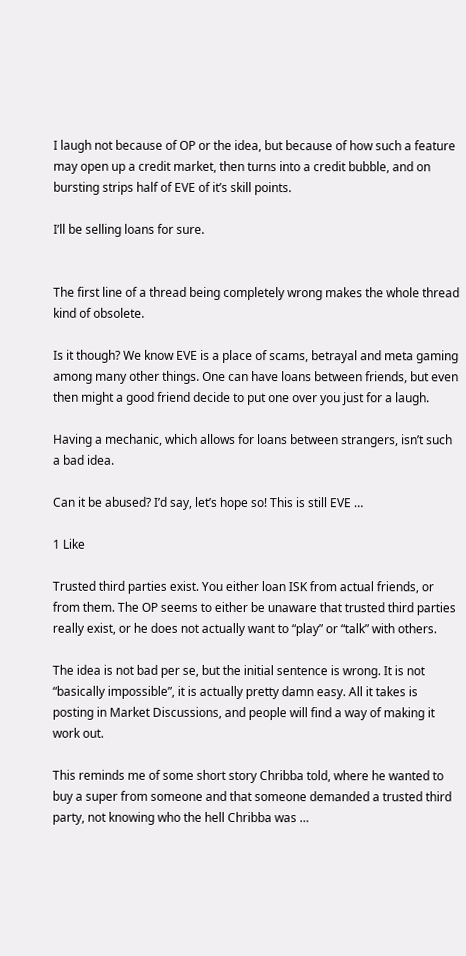I laugh not because of OP or the idea, but because of how such a feature may open up a credit market, then turns into a credit bubble, and on bursting strips half of EVE of it’s skill points.

I’ll be selling loans for sure.


The first line of a thread being completely wrong makes the whole thread kind of obsolete.

Is it though? We know EVE is a place of scams, betrayal and meta gaming among many other things. One can have loans between friends, but even then might a good friend decide to put one over you just for a laugh.

Having a mechanic, which allows for loans between strangers, isn’t such a bad idea.

Can it be abused? I’d say, let’s hope so! This is still EVE …

1 Like

Trusted third parties exist. You either loan ISK from actual friends, or from them. The OP seems to either be unaware that trusted third parties really exist, or he does not actually want to “play” or “talk” with others.

The idea is not bad per se, but the initial sentence is wrong. It is not “basically impossible”, it is actually pretty damn easy. All it takes is posting in Market Discussions, and people will find a way of making it work out.

This reminds me of some short story Chribba told, where he wanted to buy a super from someone and that someone demanded a trusted third party, not knowing who the hell Chribba was …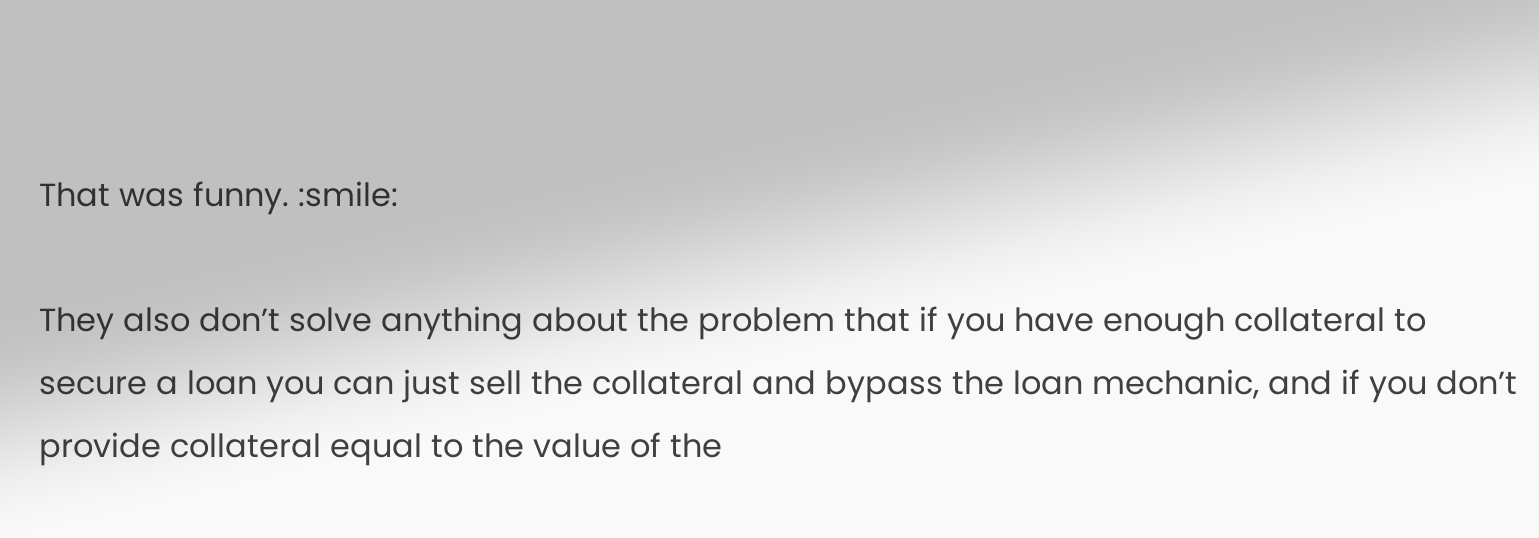That was funny. :smile:

They also don’t solve anything about the problem that if you have enough collateral to secure a loan you can just sell the collateral and bypass the loan mechanic, and if you don’t provide collateral equal to the value of the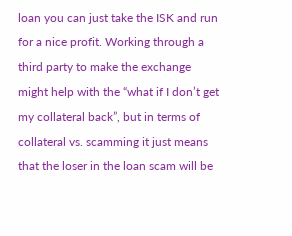loan you can just take the ISK and run for a nice profit. Working through a third party to make the exchange might help with the “what if I don’t get my collateral back”, but in terms of collateral vs. scamming it just means that the loser in the loan scam will be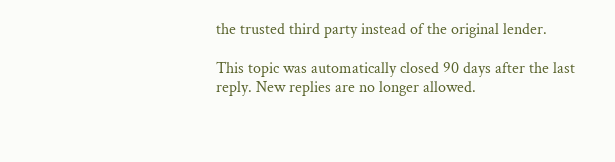the trusted third party instead of the original lender.

This topic was automatically closed 90 days after the last reply. New replies are no longer allowed.